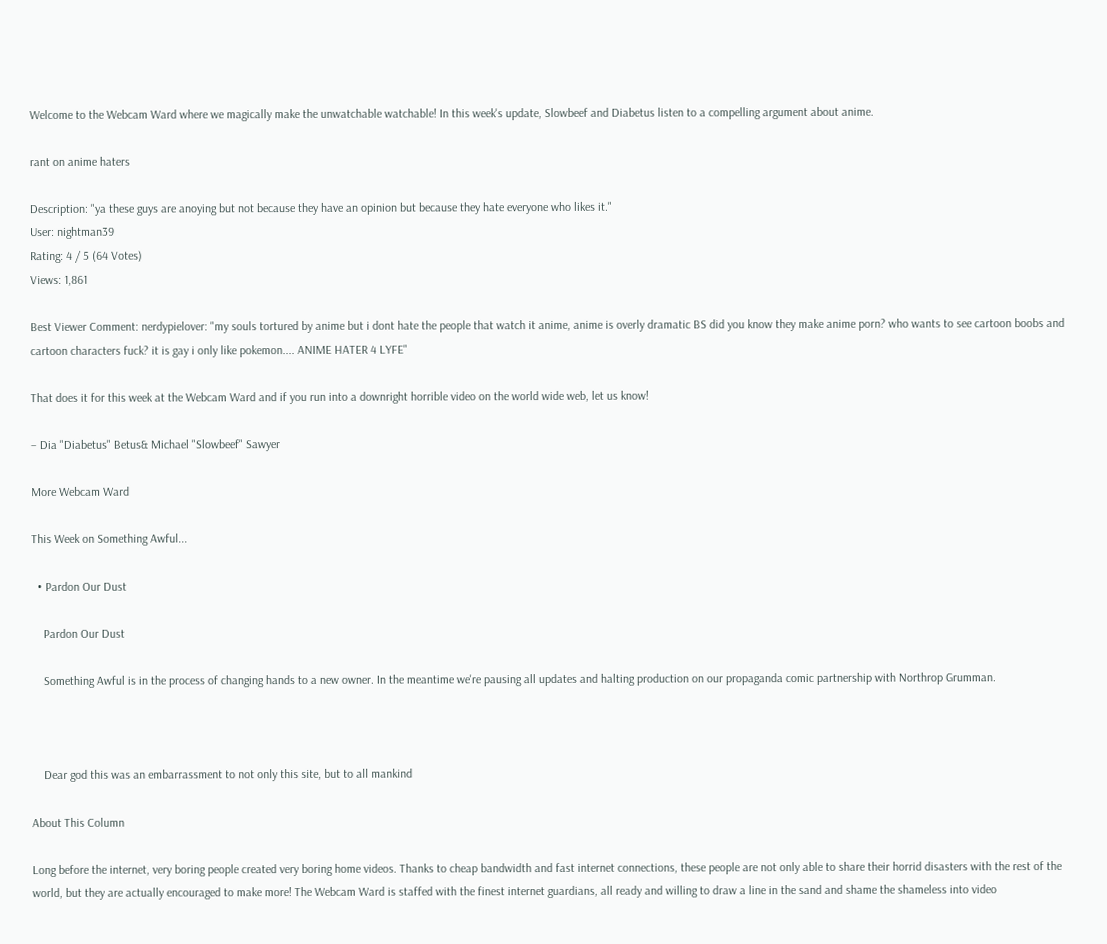Welcome to the Webcam Ward where we magically make the unwatchable watchable! In this week's update, Slowbeef and Diabetus listen to a compelling argument about anime.

rant on anime haters

Description: "ya these guys are anoying but not because they have an opinion but because they hate everyone who likes it."
User: nightman39
Rating: 4 / 5 (64 Votes)
Views: 1,861

Best Viewer Comment: nerdypielover: "my souls tortured by anime but i dont hate the people that watch it anime, anime is overly dramatic BS did you know they make anime porn? who wants to see cartoon boobs and cartoon characters fuck? it is gay i only like pokemon.... ANIME HATER 4 LYFE"

That does it for this week at the Webcam Ward and if you run into a downright horrible video on the world wide web, let us know!

– Dia "Diabetus" Betus& Michael "Slowbeef" Sawyer

More Webcam Ward

This Week on Something Awful...

  • Pardon Our Dust

    Pardon Our Dust

    Something Awful is in the process of changing hands to a new owner. In the meantime we're pausing all updates and halting production on our propaganda comic partnership with Northrop Grumman.



    Dear god this was an embarrassment to not only this site, but to all mankind

About This Column

Long before the internet, very boring people created very boring home videos. Thanks to cheap bandwidth and fast internet connections, these people are not only able to share their horrid disasters with the rest of the world, but they are actually encouraged to make more! The Webcam Ward is staffed with the finest internet guardians, all ready and willing to draw a line in the sand and shame the shameless into video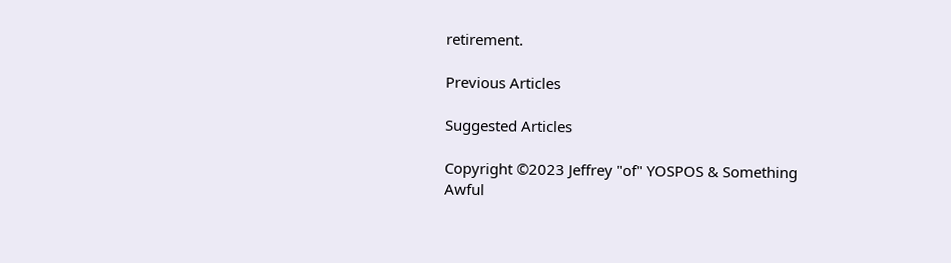retirement.

Previous Articles

Suggested Articles

Copyright ©2023 Jeffrey "of" YOSPOS & Something Awful